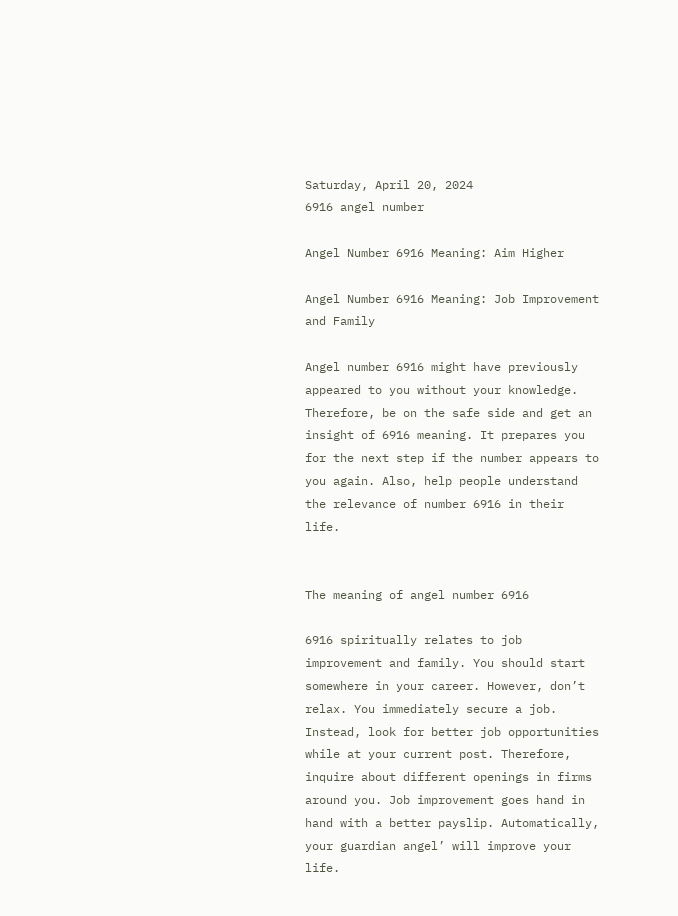Saturday, April 20, 2024
6916 angel number

Angel Number 6916 Meaning: Aim Higher

Angel Number 6916 Meaning: Job Improvement and Family

Angel number 6916 might have previously appeared to you without your knowledge. Therefore, be on the safe side and get an insight of 6916 meaning. It prepares you for the next step if the number appears to you again. Also, help people understand the relevance of number 6916 in their life.


The meaning of angel number 6916

6916 spiritually relates to job improvement and family. You should start somewhere in your career. However, don’t relax. You immediately secure a job. Instead, look for better job opportunities while at your current post. Therefore, inquire about different openings in firms around you. Job improvement goes hand in hand with a better payslip. Automatically, your guardian angel’ will improve your life.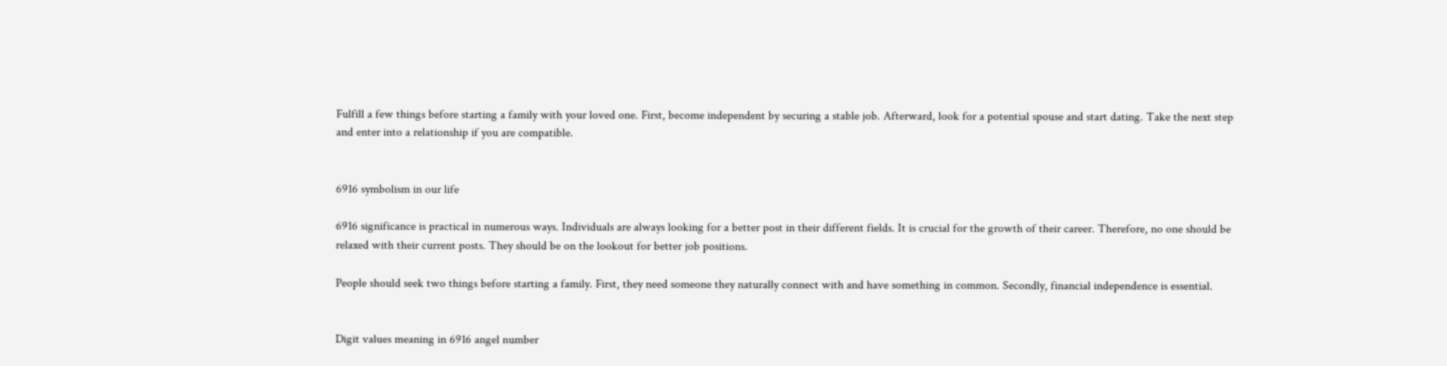Fulfill a few things before starting a family with your loved one. First, become independent by securing a stable job. Afterward, look for a potential spouse and start dating. Take the next step and enter into a relationship if you are compatible.


6916 symbolism in our life

6916 significance is practical in numerous ways. Individuals are always looking for a better post in their different fields. It is crucial for the growth of their career. Therefore, no one should be relaxed with their current posts. They should be on the lookout for better job positions.

People should seek two things before starting a family. First, they need someone they naturally connect with and have something in common. Secondly, financial independence is essential.


Digit values meaning in 6916 angel number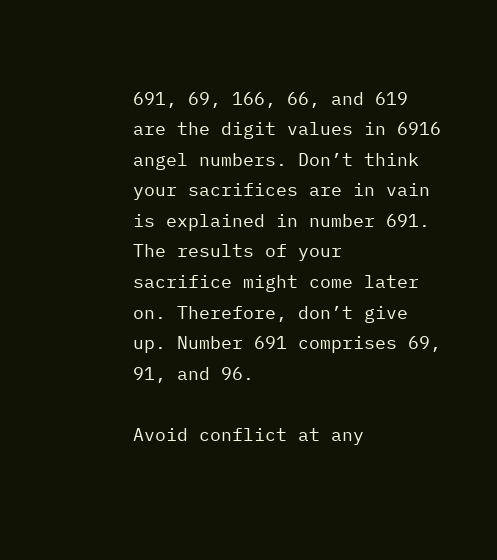691, 69, 166, 66, and 619 are the digit values in 6916 angel numbers. Don’t think your sacrifices are in vain is explained in number 691. The results of your sacrifice might come later on. Therefore, don’t give up. Number 691 comprises 69, 91, and 96.

Avoid conflict at any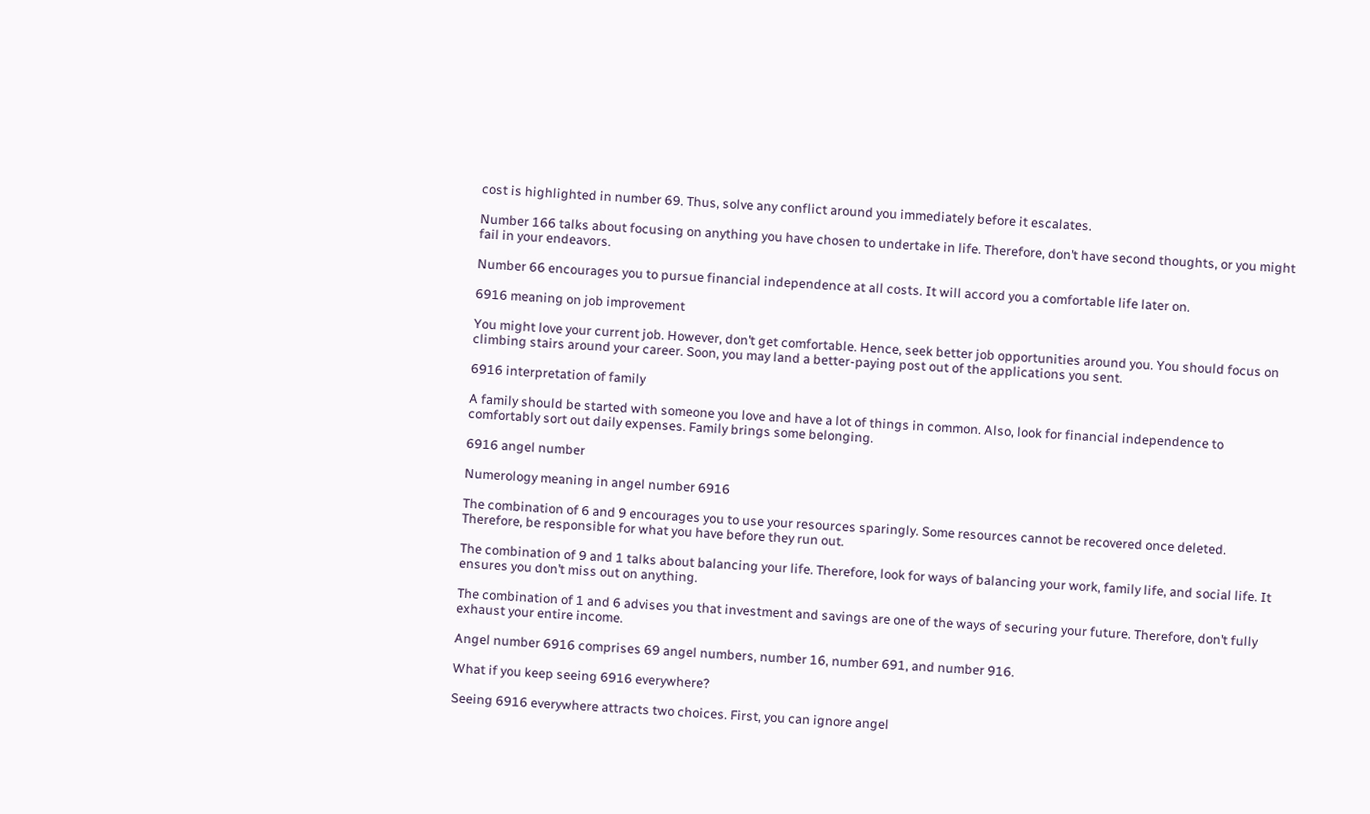cost is highlighted in number 69. Thus, solve any conflict around you immediately before it escalates.

Number 166 talks about focusing on anything you have chosen to undertake in life. Therefore, don’t have second thoughts, or you might fail in your endeavors.

Number 66 encourages you to pursue financial independence at all costs. It will accord you a comfortable life later on.

6916 meaning on job improvement

You might love your current job. However, don’t get comfortable. Hence, seek better job opportunities around you. You should focus on climbing stairs around your career. Soon, you may land a better-paying post out of the applications you sent.

6916 interpretation of family

A family should be started with someone you love and have a lot of things in common. Also, look for financial independence to comfortably sort out daily expenses. Family brings some belonging.

6916 angel number

Numerology meaning in angel number 6916

The combination of 6 and 9 encourages you to use your resources sparingly. Some resources cannot be recovered once deleted. Therefore, be responsible for what you have before they run out.

The combination of 9 and 1 talks about balancing your life. Therefore, look for ways of balancing your work, family life, and social life. It ensures you don’t miss out on anything.

The combination of 1 and 6 advises you that investment and savings are one of the ways of securing your future. Therefore, don’t fully exhaust your entire income.

Angel number 6916 comprises 69 angel numbers, number 16, number 691, and number 916.

What if you keep seeing 6916 everywhere?

Seeing 6916 everywhere attracts two choices. First, you can ignore angel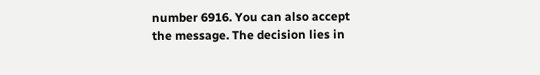number 6916. You can also accept the message. The decision lies in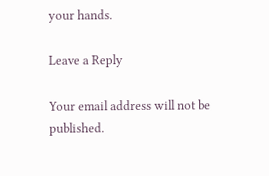your hands.

Leave a Reply

Your email address will not be published.